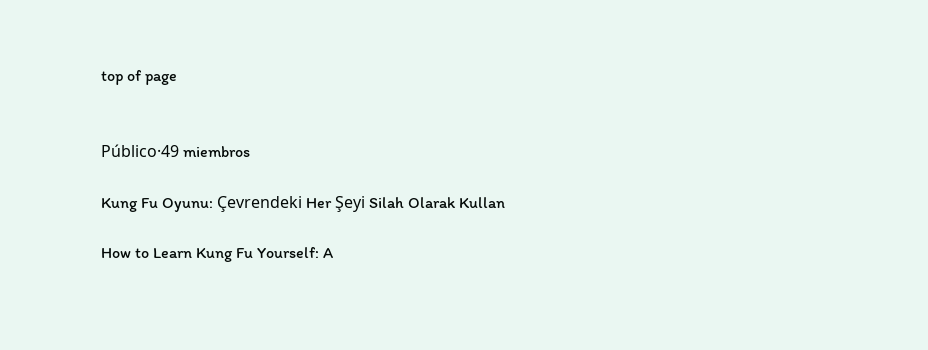top of page


Público·49 miembros

Kung Fu Oyunu: Çevrendeki Her Şeyi Silah Olarak Kullan

How to Learn Kung Fu Yourself: A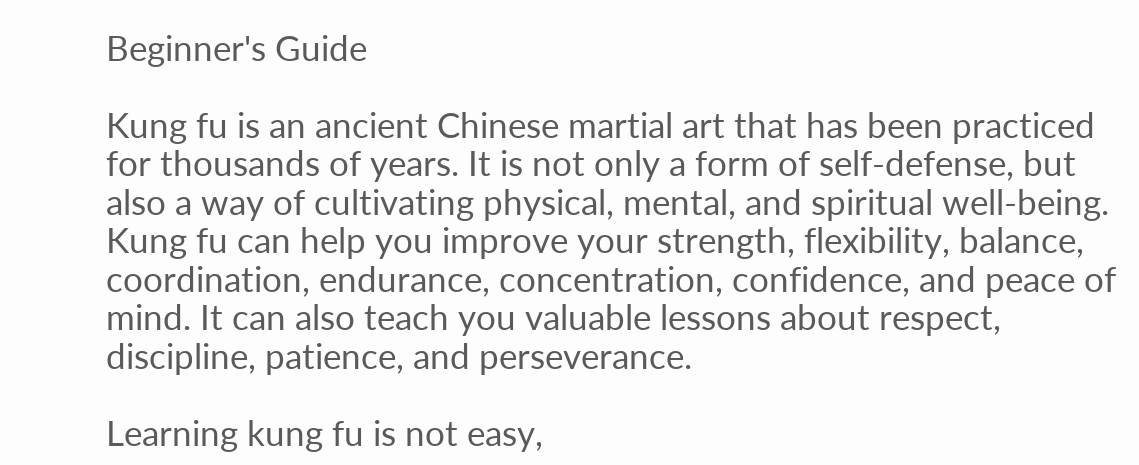Beginner's Guide

Kung fu is an ancient Chinese martial art that has been practiced for thousands of years. It is not only a form of self-defense, but also a way of cultivating physical, mental, and spiritual well-being. Kung fu can help you improve your strength, flexibility, balance, coordination, endurance, concentration, confidence, and peace of mind. It can also teach you valuable lessons about respect, discipline, patience, and perseverance.

Learning kung fu is not easy,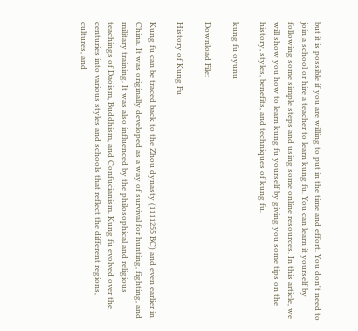but it is possible if you are willing to put in the time and effort. You don't need to join a school or hire a teacher to learn kung fu. You can learn it yourself by following some simple steps and using some online resources. In this article, we will show you how to learn kung fu yourself by giving you some tips on the history, styles, benefits, and techniques of kung fu.

kung fu oyunu

Download File:

History of Kung Fu

Kung fu can be traced back to the Zhou dynasty (1111255 BC) and even earlier in China. It was originally developed as a way of survival for hunting, fighting, and military training. It was also influenced by the philosophical and religious teachings of Daoism, Buddhism, and Confucianism. Kung fu evolved over the centuries into various styles and schools that reflect the different regions, cultures, and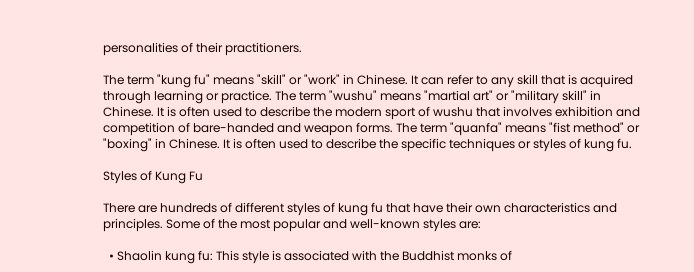personalities of their practitioners.

The term "kung fu" means "skill" or "work" in Chinese. It can refer to any skill that is acquired through learning or practice. The term "wushu" means "martial art" or "military skill" in Chinese. It is often used to describe the modern sport of wushu that involves exhibition and competition of bare-handed and weapon forms. The term "quanfa" means "fist method" or "boxing" in Chinese. It is often used to describe the specific techniques or styles of kung fu.

Styles of Kung Fu

There are hundreds of different styles of kung fu that have their own characteristics and principles. Some of the most popular and well-known styles are:

  • Shaolin kung fu: This style is associated with the Buddhist monks of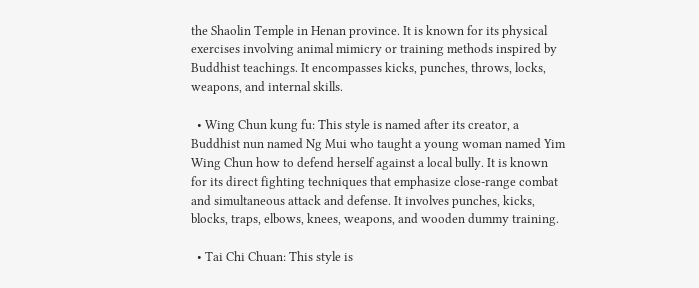the Shaolin Temple in Henan province. It is known for its physical exercises involving animal mimicry or training methods inspired by Buddhist teachings. It encompasses kicks, punches, throws, locks, weapons, and internal skills.

  • Wing Chun kung fu: This style is named after its creator, a Buddhist nun named Ng Mui who taught a young woman named Yim Wing Chun how to defend herself against a local bully. It is known for its direct fighting techniques that emphasize close-range combat and simultaneous attack and defense. It involves punches, kicks, blocks, traps, elbows, knees, weapons, and wooden dummy training.

  • Tai Chi Chuan: This style is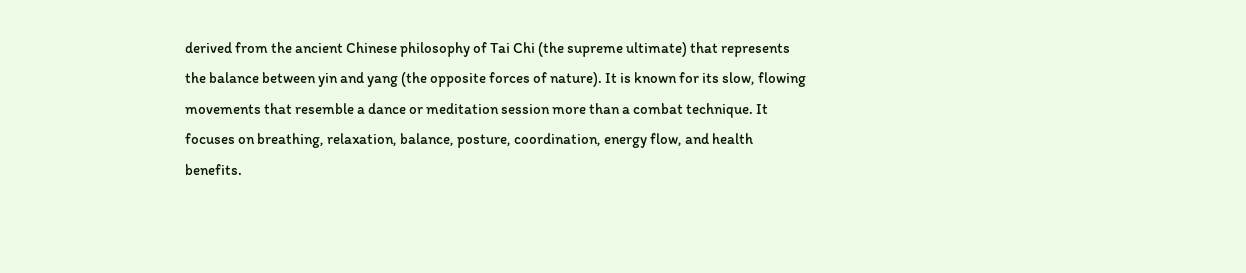derived from the ancient Chinese philosophy of Tai Chi (the supreme ultimate) that represents the balance between yin and yang (the opposite forces of nature). It is known for its slow, flowing movements that resemble a dance or meditation session more than a combat technique. It focuses on breathing, relaxation, balance, posture, coordination, energy flow, and health benefits.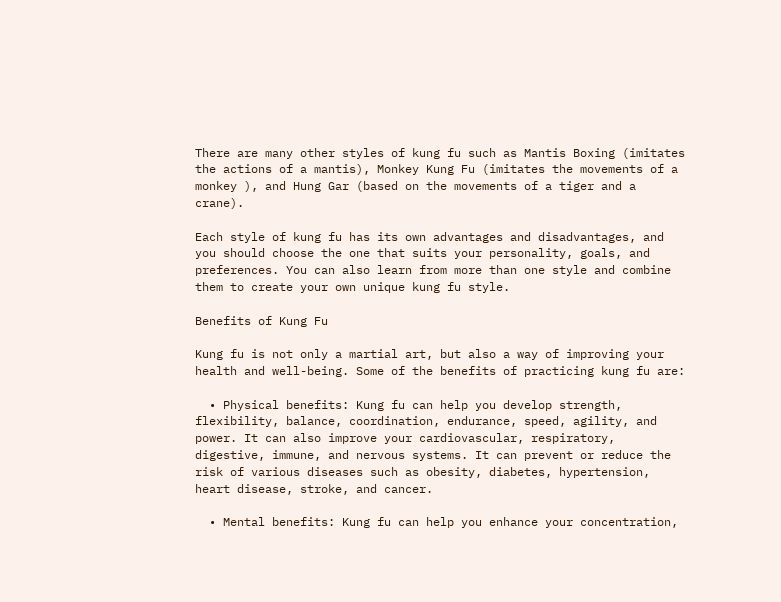There are many other styles of kung fu such as Mantis Boxing (imitates the actions of a mantis), Monkey Kung Fu (imitates the movements of a monkey ), and Hung Gar (based on the movements of a tiger and a crane).

Each style of kung fu has its own advantages and disadvantages, and you should choose the one that suits your personality, goals, and preferences. You can also learn from more than one style and combine them to create your own unique kung fu style.

Benefits of Kung Fu

Kung fu is not only a martial art, but also a way of improving your health and well-being. Some of the benefits of practicing kung fu are:

  • Physical benefits: Kung fu can help you develop strength, flexibility, balance, coordination, endurance, speed, agility, and power. It can also improve your cardiovascular, respiratory, digestive, immune, and nervous systems. It can prevent or reduce the risk of various diseases such as obesity, diabetes, hypertension, heart disease, stroke, and cancer.

  • Mental benefits: Kung fu can help you enhance your concentration,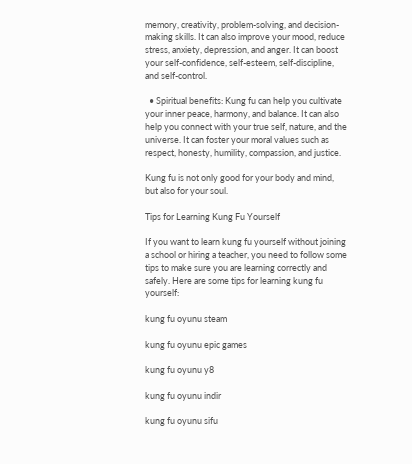memory, creativity, problem-solving, and decision-making skills. It can also improve your mood, reduce stress, anxiety, depression, and anger. It can boost your self-confidence, self-esteem, self-discipline, and self-control.

  • Spiritual benefits: Kung fu can help you cultivate your inner peace, harmony, and balance. It can also help you connect with your true self, nature, and the universe. It can foster your moral values such as respect, honesty, humility, compassion, and justice.

Kung fu is not only good for your body and mind, but also for your soul.

Tips for Learning Kung Fu Yourself

If you want to learn kung fu yourself without joining a school or hiring a teacher, you need to follow some tips to make sure you are learning correctly and safely. Here are some tips for learning kung fu yourself:

kung fu oyunu steam

kung fu oyunu epic games

kung fu oyunu y8

kung fu oyunu indir

kung fu oyunu sifu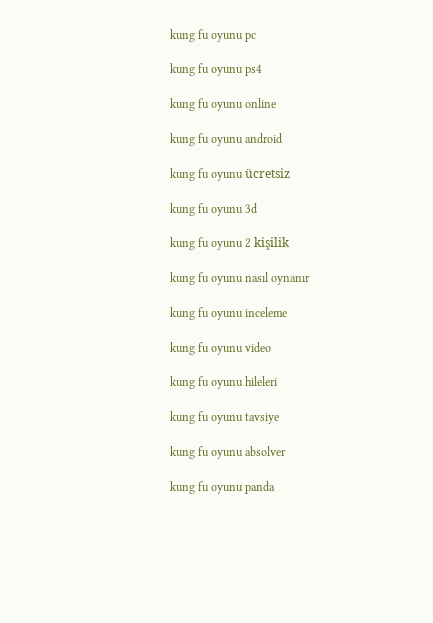kung fu oyunu pc

kung fu oyunu ps4

kung fu oyunu online

kung fu oyunu android

kung fu oyunu ücretsiz

kung fu oyunu 3d

kung fu oyunu 2 kişilik

kung fu oyunu nasıl oynanır

kung fu oyunu inceleme

kung fu oyunu video

kung fu oyunu hileleri

kung fu oyunu tavsiye

kung fu oyunu absolver

kung fu oyunu panda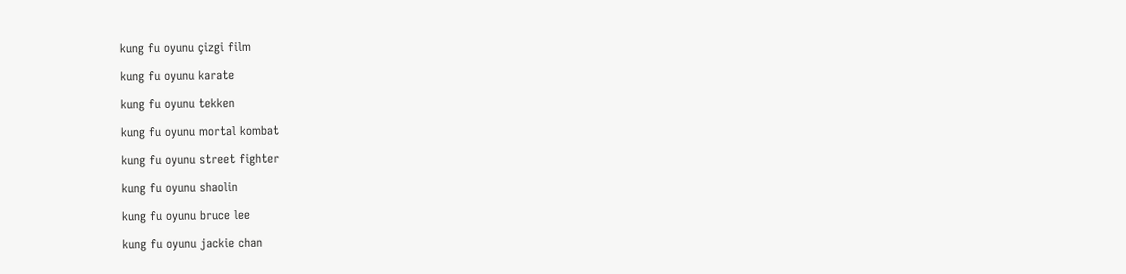kung fu oyunu çizgi film

kung fu oyunu karate

kung fu oyunu tekken

kung fu oyunu mortal kombat

kung fu oyunu street fighter

kung fu oyunu shaolin

kung fu oyunu bruce lee

kung fu oyunu jackie chan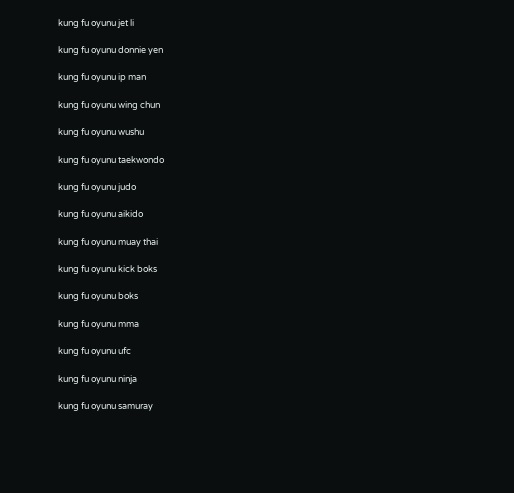kung fu oyunu jet li

kung fu oyunu donnie yen

kung fu oyunu ip man

kung fu oyunu wing chun

kung fu oyunu wushu

kung fu oyunu taekwondo

kung fu oyunu judo

kung fu oyunu aikido

kung fu oyunu muay thai

kung fu oyunu kick boks

kung fu oyunu boks

kung fu oyunu mma

kung fu oyunu ufc

kung fu oyunu ninja

kung fu oyunu samuray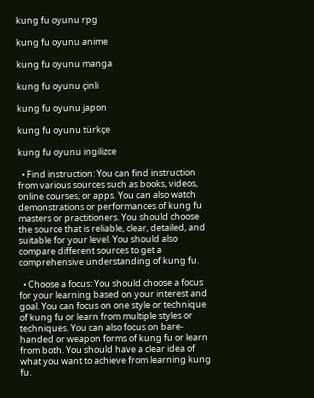kung fu oyunu rpg

kung fu oyunu anime

kung fu oyunu manga

kung fu oyunu çinli

kung fu oyunu japon

kung fu oyunu türkçe

kung fu oyunu ingilizce

  • Find instruction: You can find instruction from various sources such as books, videos, online courses, or apps. You can also watch demonstrations or performances of kung fu masters or practitioners. You should choose the source that is reliable, clear, detailed, and suitable for your level. You should also compare different sources to get a comprehensive understanding of kung fu.

  • Choose a focus: You should choose a focus for your learning based on your interest and goal. You can focus on one style or technique of kung fu or learn from multiple styles or techniques. You can also focus on bare-handed or weapon forms of kung fu or learn from both. You should have a clear idea of what you want to achieve from learning kung fu.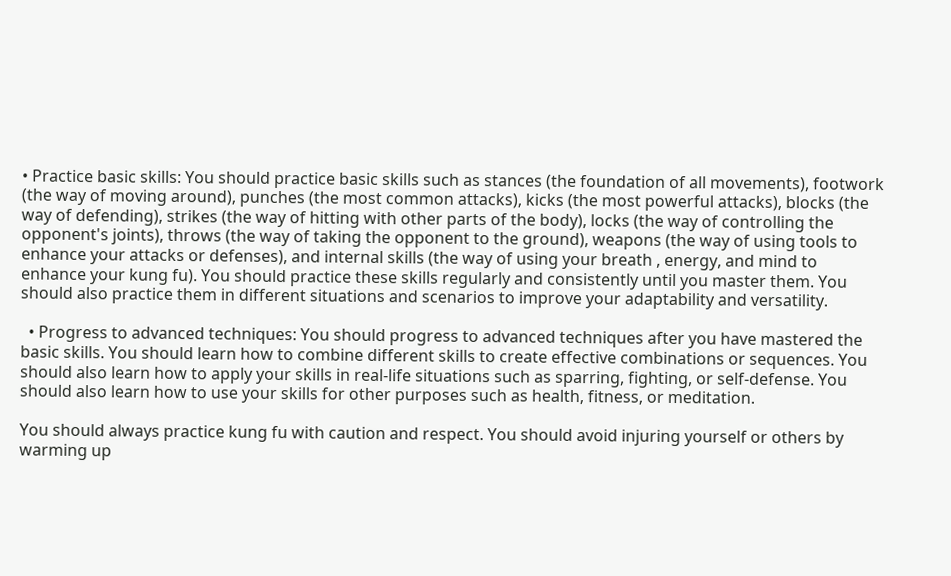• Practice basic skills: You should practice basic skills such as stances (the foundation of all movements), footwork (the way of moving around), punches (the most common attacks), kicks (the most powerful attacks), blocks (the way of defending), strikes (the way of hitting with other parts of the body), locks (the way of controlling the opponent's joints), throws (the way of taking the opponent to the ground), weapons (the way of using tools to enhance your attacks or defenses), and internal skills (the way of using your breath , energy, and mind to enhance your kung fu). You should practice these skills regularly and consistently until you master them. You should also practice them in different situations and scenarios to improve your adaptability and versatility.

  • Progress to advanced techniques: You should progress to advanced techniques after you have mastered the basic skills. You should learn how to combine different skills to create effective combinations or sequences. You should also learn how to apply your skills in real-life situations such as sparring, fighting, or self-defense. You should also learn how to use your skills for other purposes such as health, fitness, or meditation.

You should always practice kung fu with caution and respect. You should avoid injuring yourself or others by warming up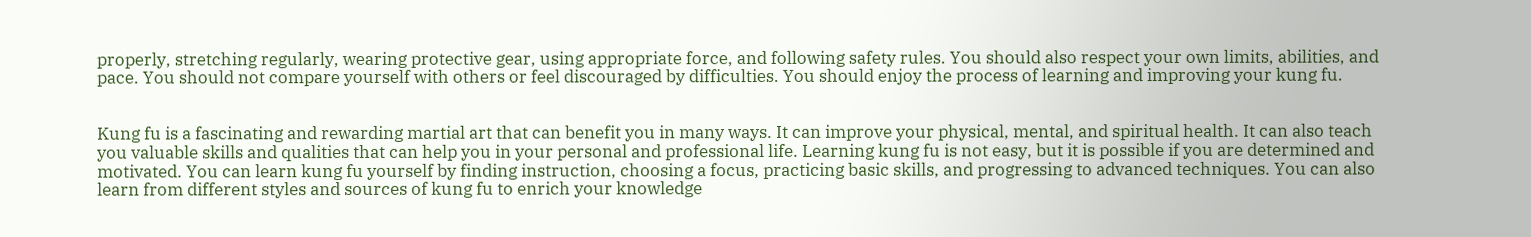properly, stretching regularly, wearing protective gear, using appropriate force, and following safety rules. You should also respect your own limits, abilities, and pace. You should not compare yourself with others or feel discouraged by difficulties. You should enjoy the process of learning and improving your kung fu.


Kung fu is a fascinating and rewarding martial art that can benefit you in many ways. It can improve your physical, mental, and spiritual health. It can also teach you valuable skills and qualities that can help you in your personal and professional life. Learning kung fu is not easy, but it is possible if you are determined and motivated. You can learn kung fu yourself by finding instruction, choosing a focus, practicing basic skills, and progressing to advanced techniques. You can also learn from different styles and sources of kung fu to enrich your knowledge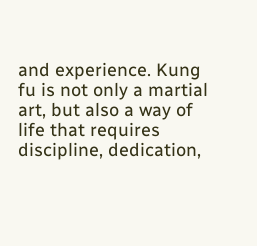and experience. Kung fu is not only a martial art, but also a way of life that requires discipline, dedication,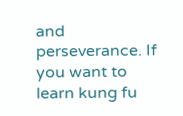and perseverance. If you want to learn kung fu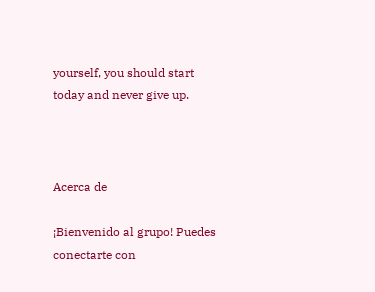yourself, you should start today and never give up.



Acerca de

¡Bienvenido al grupo! Puedes conectarte con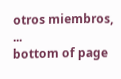otros miembros, ...
bottom of page